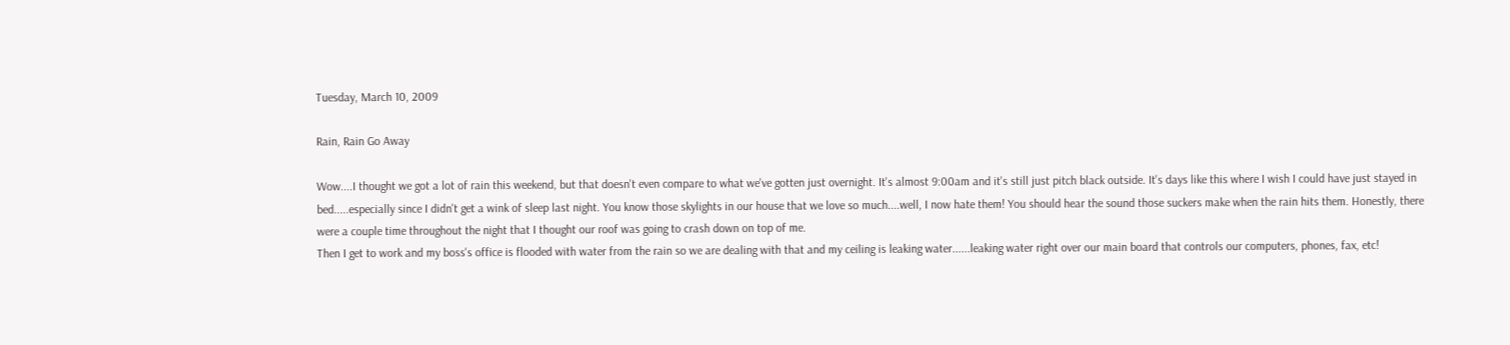Tuesday, March 10, 2009

Rain, Rain Go Away

Wow....I thought we got a lot of rain this weekend, but that doesn't even compare to what we've gotten just overnight. It's almost 9:00am and it's still just pitch black outside. It's days like this where I wish I could have just stayed in bed.....especially since I didn't get a wink of sleep last night. You know those skylights in our house that we love so much....well, I now hate them! You should hear the sound those suckers make when the rain hits them. Honestly, there were a couple time throughout the night that I thought our roof was going to crash down on top of me.
Then I get to work and my boss's office is flooded with water from the rain so we are dealing with that and my ceiling is leaking water......leaking water right over our main board that controls our computers, phones, fax, etc!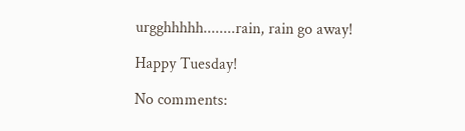urgghhhhh........rain, rain go away!

Happy Tuesday!

No comments: